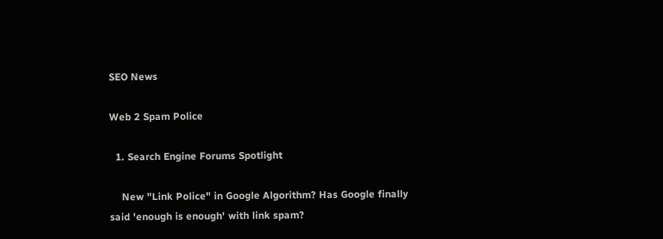SEO News

Web 2 Spam Police

  1. Search Engine Forums Spotlight

    New "Link Police" in Google Algorithm? Has Google finally said 'enough is enough' with link spam?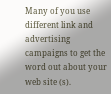Many of you use different link and advertising campaigns to get the word out about your web site (s).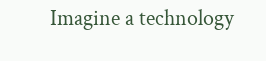Imagine a technology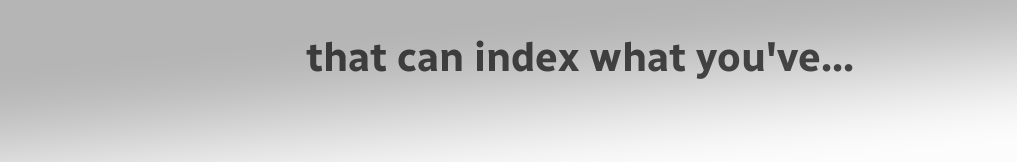that can index what you've...